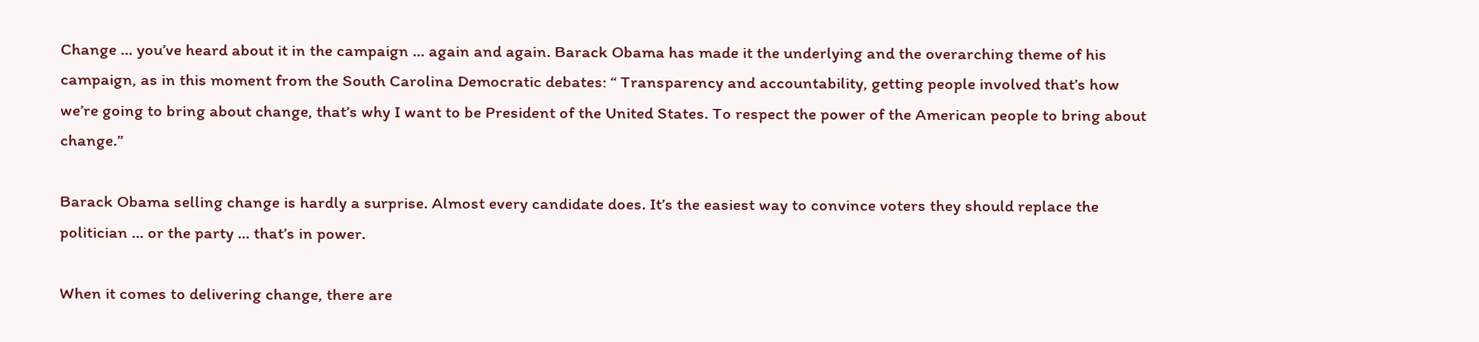Change … you’ve heard about it in the campaign … again and again. Barack Obama has made it the underlying and the overarching theme of his campaign, as in this moment from the South Carolina Democratic debates: “ Transparency and accountability, getting people involved that’s how we’re going to bring about change, that’s why I want to be President of the United States. To respect the power of the American people to bring about change.”

Barack Obama selling change is hardly a surprise. Almost every candidate does. It’s the easiest way to convince voters they should replace the politician … or the party … that’s in power.

When it comes to delivering change, there are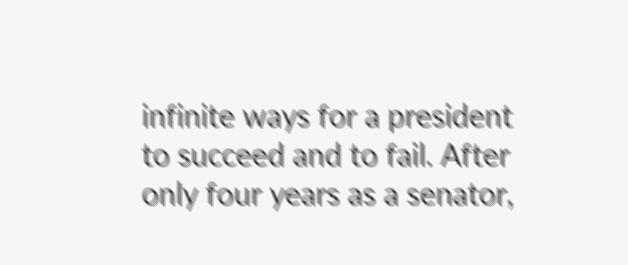infinite ways for a president to succeed and to fail. After only four years as a senator,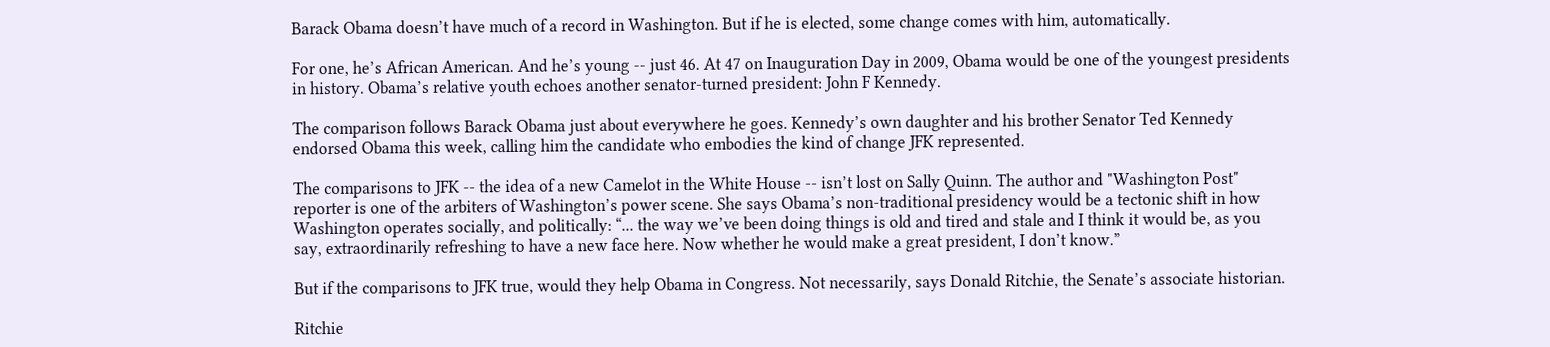Barack Obama doesn’t have much of a record in Washington. But if he is elected, some change comes with him, automatically.

For one, he’s African American. And he’s young -- just 46. At 47 on Inauguration Day in 2009, Obama would be one of the youngest presidents in history. Obama’s relative youth echoes another senator-turned president: John F Kennedy.

The comparison follows Barack Obama just about everywhere he goes. Kennedy’s own daughter and his brother Senator Ted Kennedy endorsed Obama this week, calling him the candidate who embodies the kind of change JFK represented.

The comparisons to JFK -- the idea of a new Camelot in the White House -- isn’t lost on Sally Quinn. The author and "Washington Post" reporter is one of the arbiters of Washington’s power scene. She says Obama’s non-traditional presidency would be a tectonic shift in how Washington operates socially, and politically: “... the way we’ve been doing things is old and tired and stale and I think it would be, as you say, extraordinarily refreshing to have a new face here. Now whether he would make a great president, I don’t know.”

But if the comparisons to JFK true, would they help Obama in Congress. Not necessarily, says Donald Ritchie, the Senate’s associate historian.

Ritchie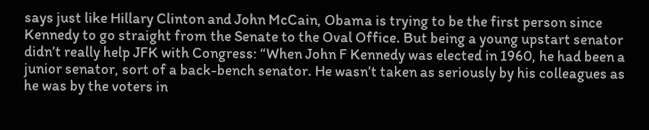says just like Hillary Clinton and John McCain, Obama is trying to be the first person since Kennedy to go straight from the Senate to the Oval Office. But being a young upstart senator didn’t really help JFK with Congress: “When John F Kennedy was elected in 1960, he had been a junior senator, sort of a back-bench senator. He wasn’t taken as seriously by his colleagues as he was by the voters in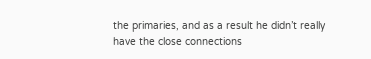the primaries, and as a result he didn’t really have the close connections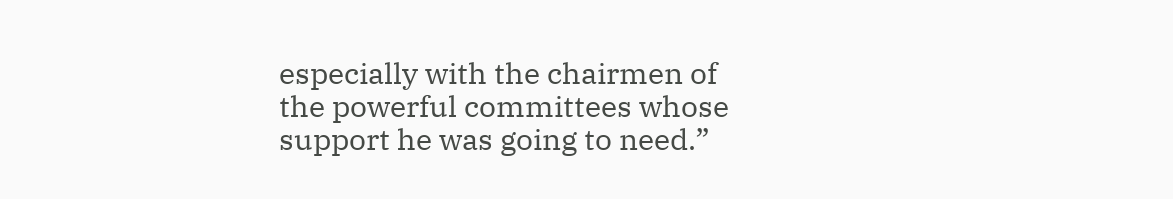especially with the chairmen of the powerful committees whose support he was going to need.”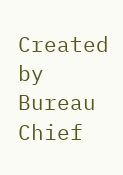Created by Bureau Chief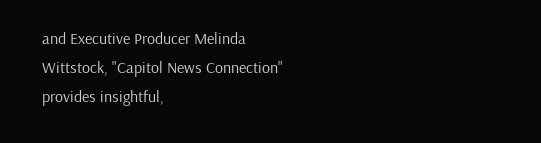and Executive Producer Melinda Wittstock, "Capitol News Connection" provides insightful,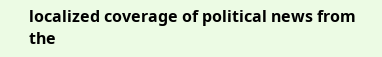localized coverage of political news from the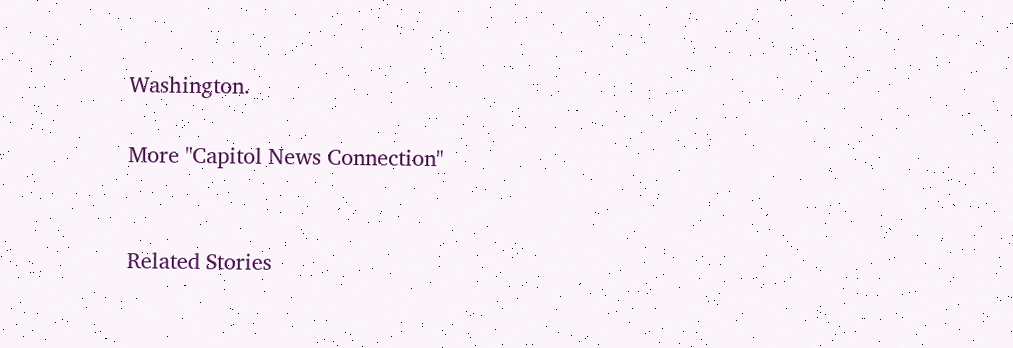Washington.

More "Capitol News Connection"


Related Stories